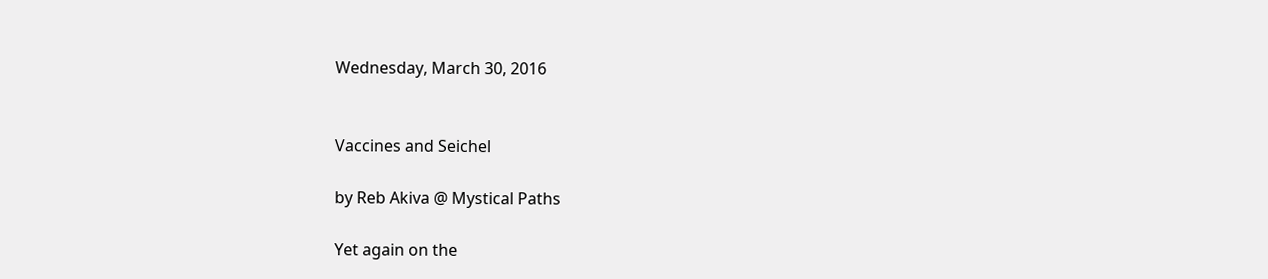Wednesday, March 30, 2016


Vaccines and Seichel

by Reb Akiva @ Mystical Paths

Yet again on the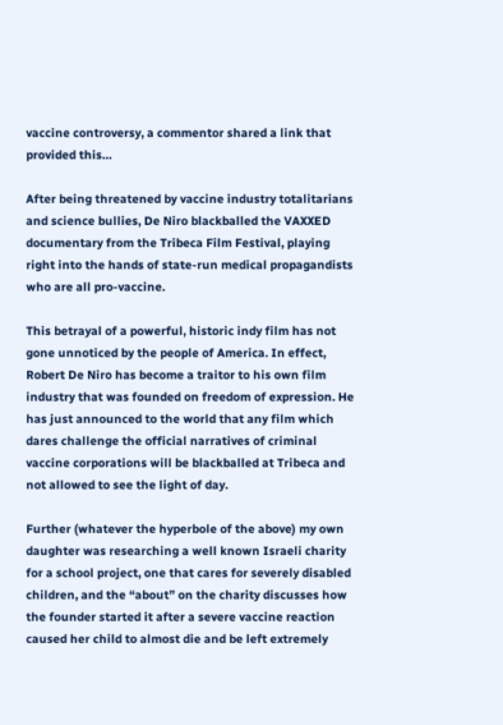vaccine controversy, a commentor shared a link that provided this…

After being threatened by vaccine industry totalitarians and science bullies, De Niro blackballed the VAXXED documentary from the Tribeca Film Festival, playing right into the hands of state-run medical propagandists who are all pro-vaccine.

This betrayal of a powerful, historic indy film has not gone unnoticed by the people of America. In effect, Robert De Niro has become a traitor to his own film industry that was founded on freedom of expression. He has just announced to the world that any film which dares challenge the official narratives of criminal vaccine corporations will be blackballed at Tribeca and not allowed to see the light of day.

Further (whatever the hyperbole of the above) my own daughter was researching a well known Israeli charity for a school project, one that cares for severely disabled children, and the “about” on the charity discusses how the founder started it after a severe vaccine reaction caused her child to almost die and be left extremely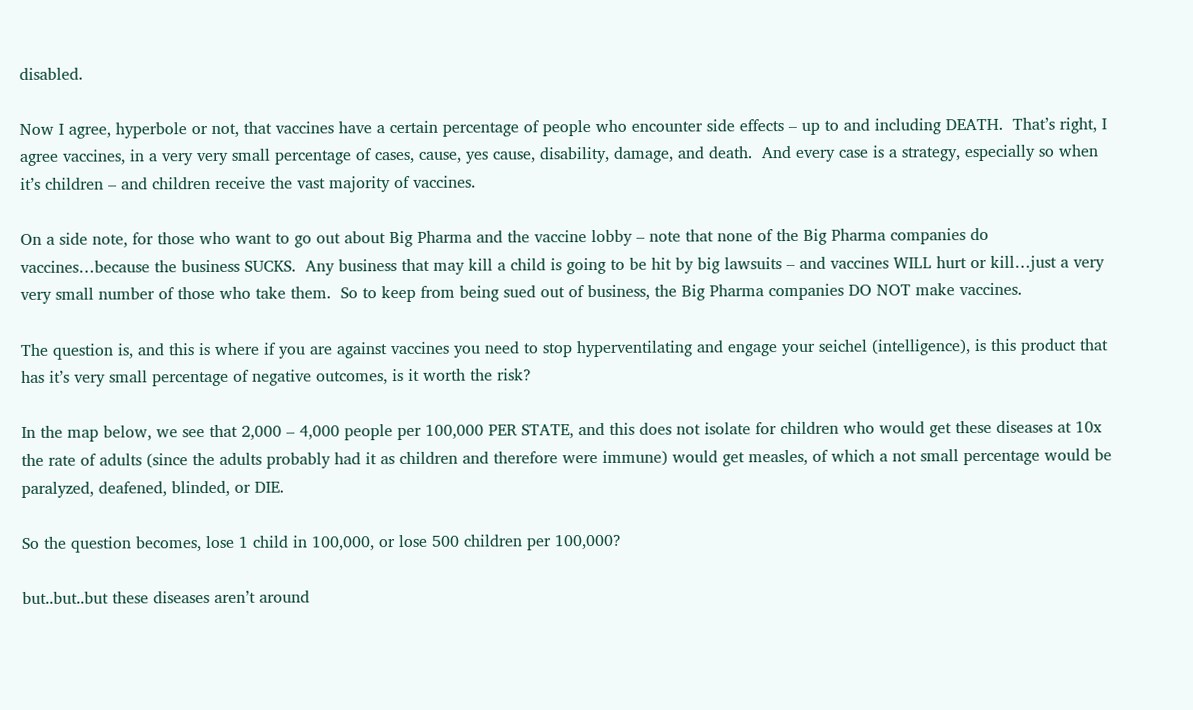disabled.

Now I agree, hyperbole or not, that vaccines have a certain percentage of people who encounter side effects – up to and including DEATH.  That’s right, I agree vaccines, in a very very small percentage of cases, cause, yes cause, disability, damage, and death.  And every case is a strategy, especially so when it’s children – and children receive the vast majority of vaccines.

On a side note, for those who want to go out about Big Pharma and the vaccine lobby – note that none of the Big Pharma companies do vaccines…because the business SUCKS.  Any business that may kill a child is going to be hit by big lawsuits – and vaccines WILL hurt or kill…just a very very small number of those who take them.  So to keep from being sued out of business, the Big Pharma companies DO NOT make vaccines.

The question is, and this is where if you are against vaccines you need to stop hyperventilating and engage your seichel (intelligence), is this product that has it’s very small percentage of negative outcomes, is it worth the risk?

In the map below, we see that 2,000 – 4,000 people per 100,000 PER STATE, and this does not isolate for children who would get these diseases at 10x the rate of adults (since the adults probably had it as children and therefore were immune) would get measles, of which a not small percentage would be paralyzed, deafened, blinded, or DIE.

So the question becomes, lose 1 child in 100,000, or lose 500 children per 100,000?

but..but..but these diseases aren’t around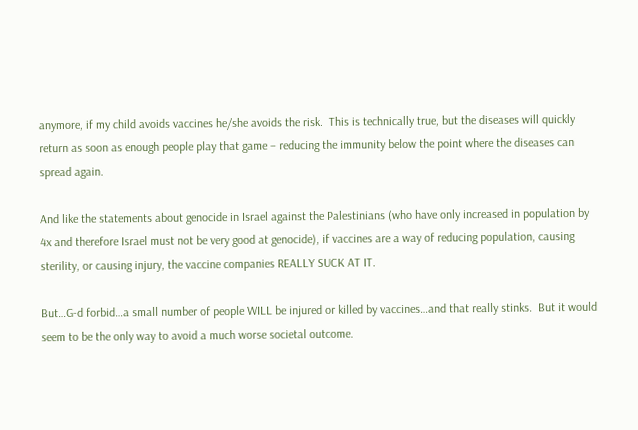anymore, if my child avoids vaccines he/she avoids the risk.  This is technically true, but the diseases will quickly return as soon as enough people play that game – reducing the immunity below the point where the diseases can spread again.

And like the statements about genocide in Israel against the Palestinians (who have only increased in population by 4x and therefore Israel must not be very good at genocide), if vaccines are a way of reducing population, causing sterility, or causing injury, the vaccine companies REALLY SUCK AT IT.

But…G-d forbid…a small number of people WILL be injured or killed by vaccines…and that really stinks.  But it would seem to be the only way to avoid a much worse societal outcome.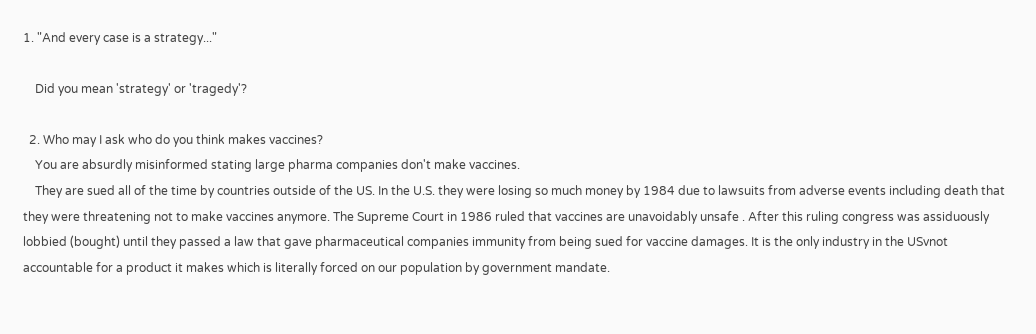1. "And every case is a strategy..."

    Did you mean 'strategy' or 'tragedy'?

  2. Who may I ask who do you think makes vaccines?
    You are absurdly misinformed stating large pharma companies don't make vaccines.
    They are sued all of the time by countries outside of the US. In the U.S. they were losing so much money by 1984 due to lawsuits from adverse events including death that they were threatening not to make vaccines anymore. The Supreme Court in 1986 ruled that vaccines are unavoidably unsafe . After this ruling congress was assiduously lobbied (bought) until they passed a law that gave pharmaceutical companies immunity from being sued for vaccine damages. It is the only industry in the USvnot accountable for a product it makes which is literally forced on our population by government mandate.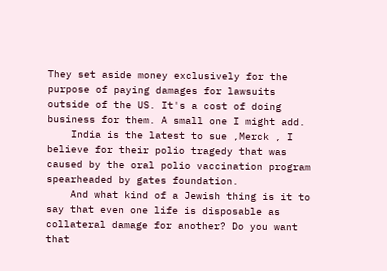They set aside money exclusively for the purpose of paying damages for lawsuits outside of the US. It's a cost of doing business for them. A small one I might add.
    India is the latest to sue ,Merck , I believe for their polio tragedy that was caused by the oral polio vaccination program spearheaded by gates foundation.
    And what kind of a Jewish thing is it to say that even one life is disposable as collateral damage for another? Do you want that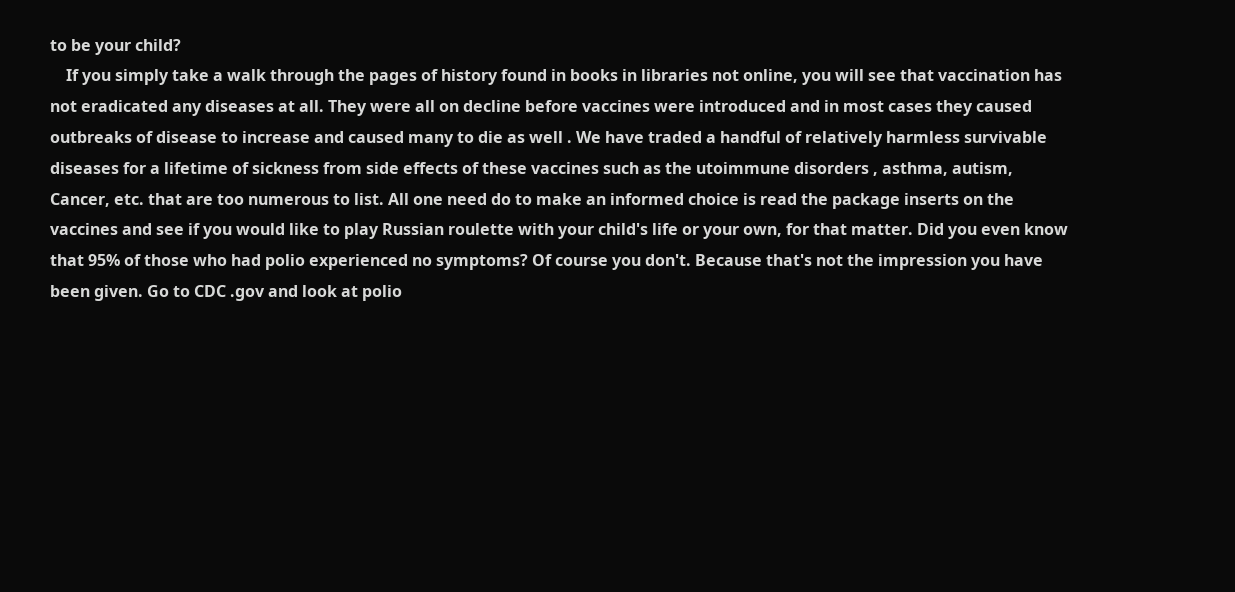to be your child?
    If you simply take a walk through the pages of history found in books in libraries not online, you will see that vaccination has not eradicated any diseases at all. They were all on decline before vaccines were introduced and in most cases they caused outbreaks of disease to increase and caused many to die as well . We have traded a handful of relatively harmless survivable diseases for a lifetime of sickness from side effects of these vaccines such as the utoimmune disorders , asthma, autism, Cancer, etc. that are too numerous to list. All one need do to make an informed choice is read the package inserts on the vaccines and see if you would like to play Russian roulette with your child's life or your own, for that matter. Did you even know that 95% of those who had polio experienced no symptoms? Of course you don't. Because that's not the impression you have been given. Go to CDC .gov and look at polio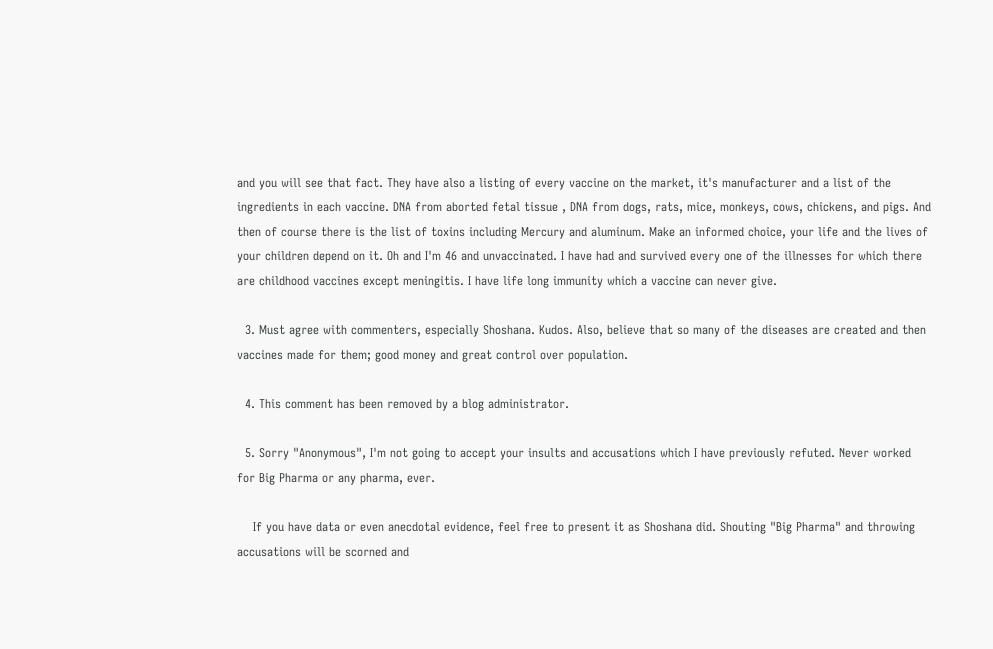and you will see that fact. They have also a listing of every vaccine on the market, it's manufacturer and a list of the ingredients in each vaccine. DNA from aborted fetal tissue , DNA from dogs, rats, mice, monkeys, cows, chickens, and pigs. And then of course there is the list of toxins including Mercury and aluminum. Make an informed choice, your life and the lives of your children depend on it. Oh and I'm 46 and unvaccinated. I have had and survived every one of the illnesses for which there are childhood vaccines except meningitis. I have life long immunity which a vaccine can never give.

  3. Must agree with commenters, especially Shoshana. Kudos. Also, believe that so many of the diseases are created and then vaccines made for them; good money and great control over population.

  4. This comment has been removed by a blog administrator.

  5. Sorry "Anonymous", I'm not going to accept your insults and accusations which I have previously refuted. Never worked for Big Pharma or any pharma, ever.

    If you have data or even anecdotal evidence, feel free to present it as Shoshana did. Shouting "Big Pharma" and throwing accusations will be scorned and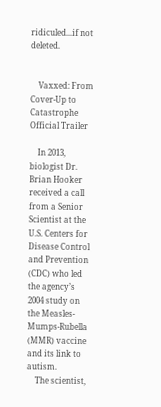ridiculed...if not deleted.


    Vaxxed: From Cover-Up to Catastrophe Official Trailer

    In 2013, biologist Dr. Brian Hooker received a call from a Senior Scientist at the U.S. Centers for Disease Control and Prevention (CDC) who led the agency’s 2004 study on the Measles-Mumps-Rubella (MMR) vaccine and its link to autism.
    The scientist,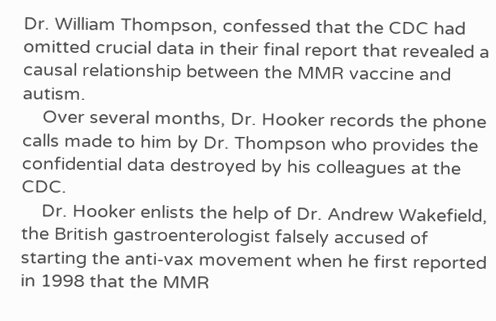Dr. William Thompson, confessed that the CDC had omitted crucial data in their final report that revealed a causal relationship between the MMR vaccine and autism.
    Over several months, Dr. Hooker records the phone calls made to him by Dr. Thompson who provides the confidential data destroyed by his colleagues at the CDC.
    Dr. Hooker enlists the help of Dr. Andrew Wakefield, the British gastroenterologist falsely accused of starting the anti-vax movement when he first reported in 1998 that the MMR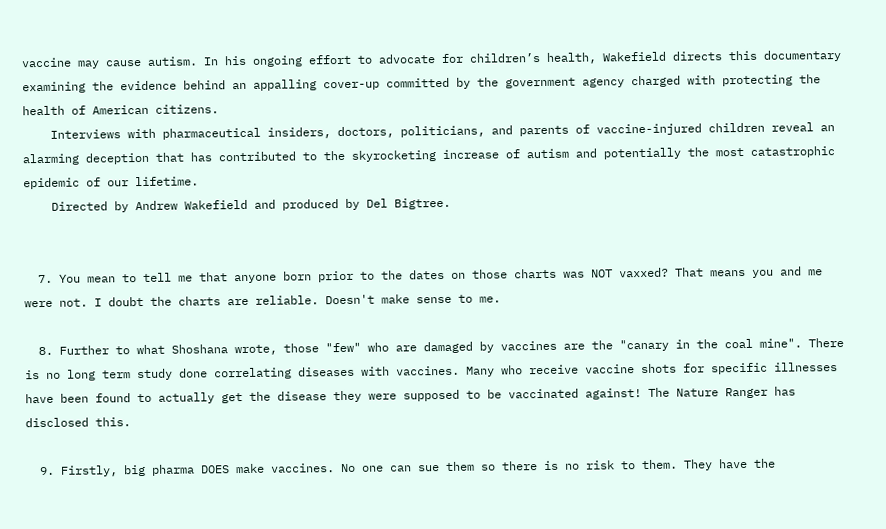vaccine may cause autism. In his ongoing effort to advocate for children’s health, Wakefield directs this documentary examining the evidence behind an appalling cover-up committed by the government agency charged with protecting the health of American citizens.
    Interviews with pharmaceutical insiders, doctors, politicians, and parents of vaccine-injured children reveal an alarming deception that has contributed to the skyrocketing increase of autism and potentially the most catastrophic epidemic of our lifetime.
    Directed by Andrew Wakefield and produced by Del Bigtree.


  7. You mean to tell me that anyone born prior to the dates on those charts was NOT vaxxed? That means you and me were not. I doubt the charts are reliable. Doesn't make sense to me.

  8. Further to what Shoshana wrote, those "few" who are damaged by vaccines are the "canary in the coal mine". There is no long term study done correlating diseases with vaccines. Many who receive vaccine shots for specific illnesses have been found to actually get the disease they were supposed to be vaccinated against! The Nature Ranger has disclosed this.

  9. Firstly, big pharma DOES make vaccines. No one can sue them so there is no risk to them. They have the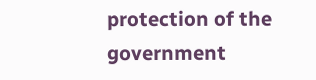protection of the government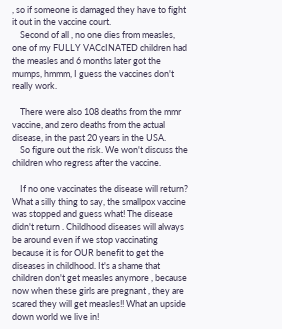, so if someone is damaged they have to fight it out in the vaccine court.
    Second of all , no one dies from measles, one of my FULLY VACcINATED children had the measles and 6 months later got the mumps, hmmm, I guess the vaccines don't really work.

    There were also 108 deaths from the mmr vaccine, and zero deaths from the actual disease, in the past 20 years in the USA.
    So figure out the risk. We won't discuss the children who regress after the vaccine.

    If no one vaccinates the disease will return? What a silly thing to say, the smallpox vaccine was stopped and guess what! The disease didn't return . Childhood diseases will always be around even if we stop vaccinating because it is for OUR benefit to get the diseases in childhood. It's a shame that children don't get measles anymore , because now when these girls are pregnant , they are scared they will get measles!! What an upside down world we live in!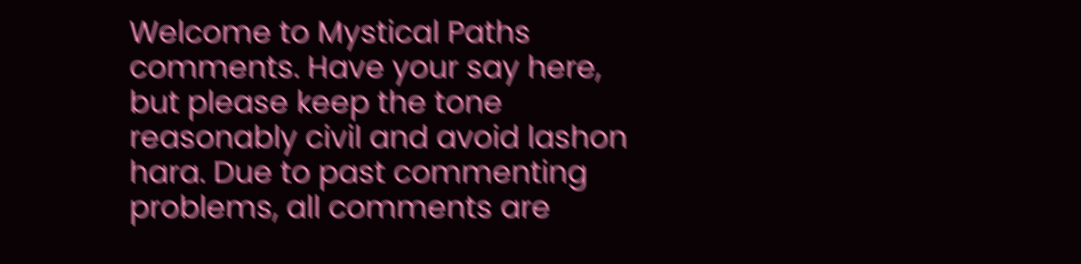Welcome to Mystical Paths comments. Have your say here, but please keep the tone reasonably civil and avoid lashon hara. Due to past commenting problems, all comments are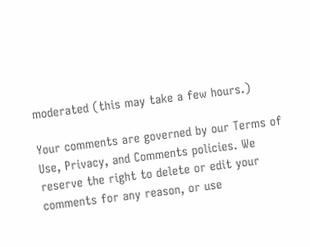moderated (this may take a few hours.)

Your comments are governed by our Terms of Use, Privacy, and Comments policies. We reserve the right to delete or edit your comments for any reason, or use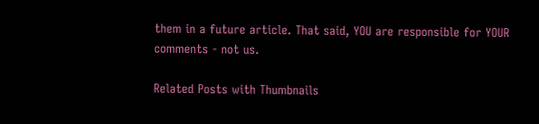them in a future article. That said, YOU are responsible for YOUR comments - not us.

Related Posts with Thumbnails